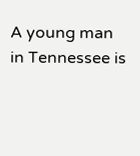A young man in Tennessee is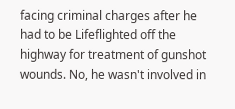facing criminal charges after he had to be Lifeflighted off the highway for treatment of gunshot wounds. No, he wasn't involved in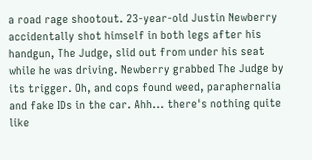a road rage shootout. 23-year-old Justin Newberry accidentally shot himself in both legs after his handgun, The Judge, slid out from under his seat while he was driving. Newberry grabbed The Judge by its trigger. Oh, and cops found weed, paraphernalia and fake IDs in the car. Ahh... there's nothing quite like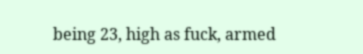being 23, high as fuck, armed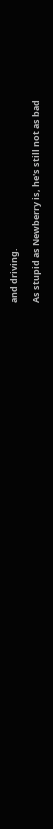and driving.

As stupid as Newberry is, he's still not as bad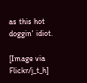as this hot doggin' idiot.

[Image via Flickr/j_t_h]